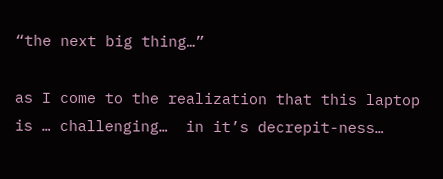“the next big thing…”

as I come to the realization that this laptop is … challenging…  in it’s decrepit-ness…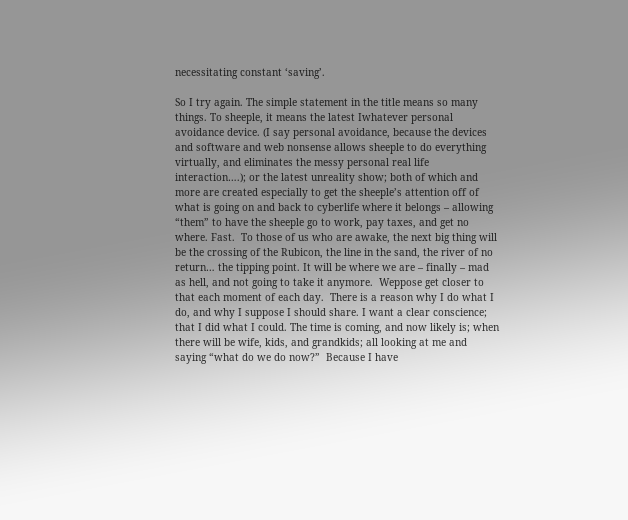necessitating constant ‘saving’.

So I try again. The simple statement in the title means so many things. To sheeple, it means the latest Iwhatever personal avoidance device. (I say personal avoidance, because the devices and software and web nonsense allows sheeple to do everything virtually, and eliminates the messy personal real life interaction….); or the latest unreality show; both of which and more are created especially to get the sheeple’s attention off of what is going on and back to cyberlife where it belongs – allowing “them” to have the sheeple go to work, pay taxes, and get no where. Fast.  To those of us who are awake, the next big thing will be the crossing of the Rubicon, the line in the sand, the river of no return… the tipping point. It will be where we are – finally – mad as hell, and not going to take it anymore.  Weppose get closer to that each moment of each day.  There is a reason why I do what I do, and why I suppose I should share. I want a clear conscience; that I did what I could. The time is coming, and now likely is; when there will be wife, kids, and grandkids; all looking at me and saying “what do we do now?”  Because I have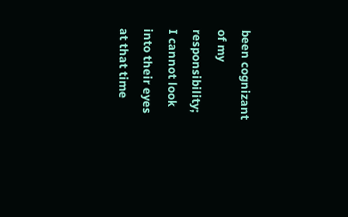been cognizant of my responsibility; I cannot look into their eyes at that time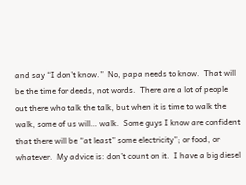and say “I don’t know.”  No, papa needs to know.  That will be the time for deeds, not words.  There are a lot of people out there who talk the talk, but when it is time to walk the walk, some of us will… walk.  Some guys I know are confident that there will be “at least” some electricity”; or food, or whatever.  My advice is: don’t count on it.  I have a big diesel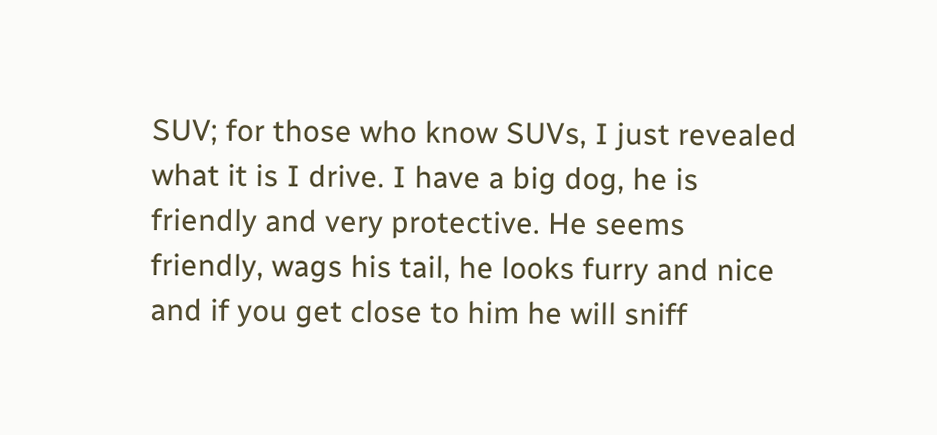SUV; for those who know SUVs, I just revealed what it is I drive. I have a big dog, he is friendly and very protective. He seems friendly, wags his tail, he looks furry and nice and if you get close to him he will sniff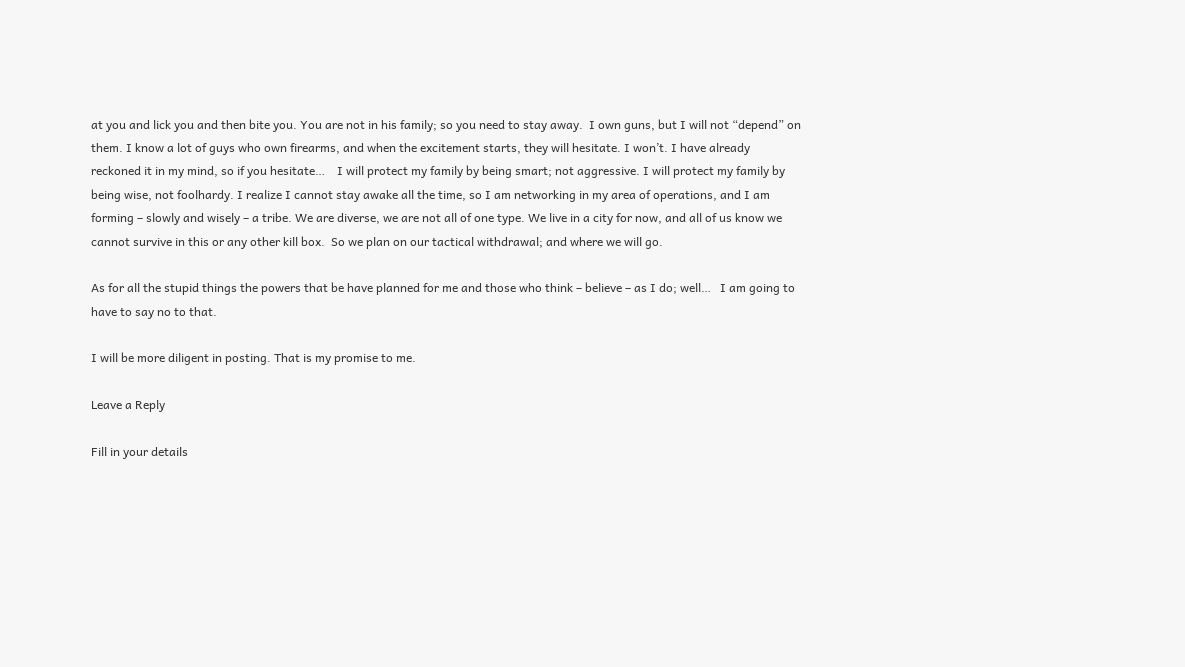at you and lick you and then bite you. You are not in his family; so you need to stay away.  I own guns, but I will not “depend” on them. I know a lot of guys who own firearms, and when the excitement starts, they will hesitate. I won’t. I have already reckoned it in my mind, so if you hesitate…    I will protect my family by being smart; not aggressive. I will protect my family by being wise, not foolhardy. I realize I cannot stay awake all the time, so I am networking in my area of operations, and I am forming – slowly and wisely – a tribe. We are diverse, we are not all of one type. We live in a city for now, and all of us know we cannot survive in this or any other kill box.  So we plan on our tactical withdrawal; and where we will go.

As for all the stupid things the powers that be have planned for me and those who think – believe – as I do; well…   I am going to have to say no to that.

I will be more diligent in posting. That is my promise to me.

Leave a Reply

Fill in your details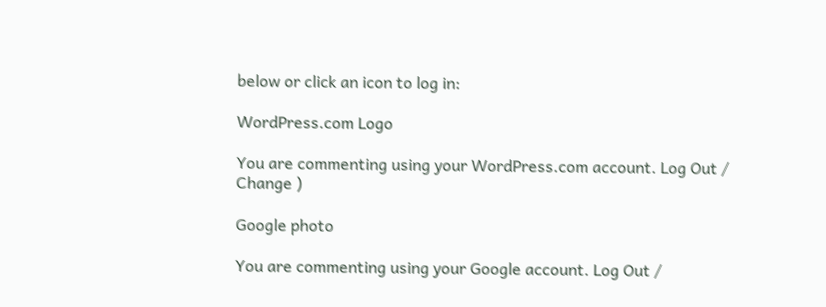below or click an icon to log in:

WordPress.com Logo

You are commenting using your WordPress.com account. Log Out /  Change )

Google photo

You are commenting using your Google account. Log Out /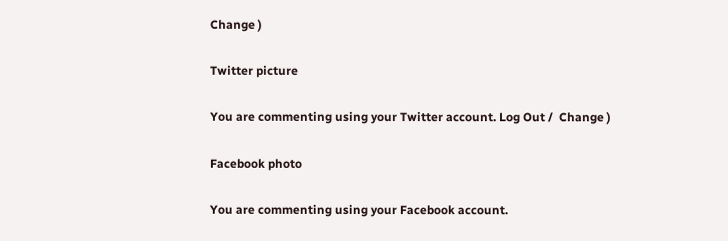Change )

Twitter picture

You are commenting using your Twitter account. Log Out /  Change )

Facebook photo

You are commenting using your Facebook account.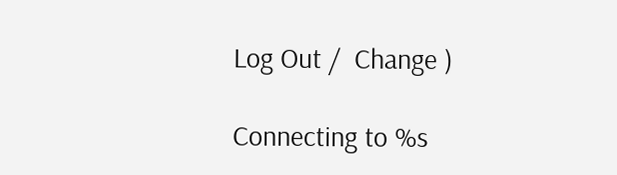Log Out /  Change )

Connecting to %s